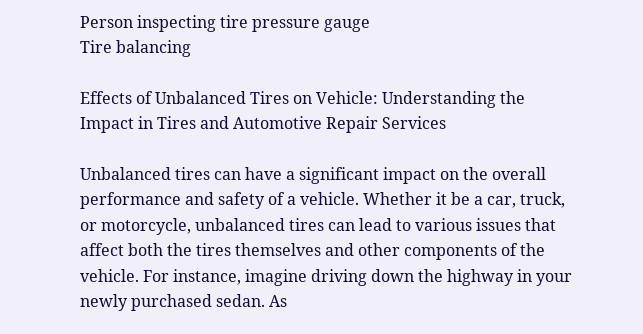Person inspecting tire pressure gauge
Tire balancing

Effects of Unbalanced Tires on Vehicle: Understanding the Impact in Tires and Automotive Repair Services

Unbalanced tires can have a significant impact on the overall performance and safety of a vehicle. Whether it be a car, truck, or motorcycle, unbalanced tires can lead to various issues that affect both the tires themselves and other components of the vehicle. For instance, imagine driving down the highway in your newly purchased sedan. As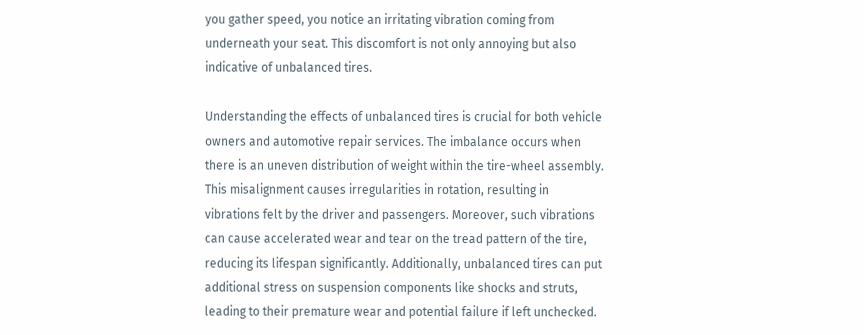you gather speed, you notice an irritating vibration coming from underneath your seat. This discomfort is not only annoying but also indicative of unbalanced tires.

Understanding the effects of unbalanced tires is crucial for both vehicle owners and automotive repair services. The imbalance occurs when there is an uneven distribution of weight within the tire-wheel assembly. This misalignment causes irregularities in rotation, resulting in vibrations felt by the driver and passengers. Moreover, such vibrations can cause accelerated wear and tear on the tread pattern of the tire, reducing its lifespan significantly. Additionally, unbalanced tires can put additional stress on suspension components like shocks and struts, leading to their premature wear and potential failure if left unchecked.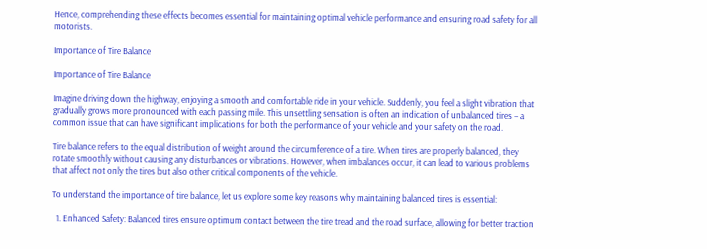Hence, comprehending these effects becomes essential for maintaining optimal vehicle performance and ensuring road safety for all motorists.

Importance of Tire Balance

Importance of Tire Balance

Imagine driving down the highway, enjoying a smooth and comfortable ride in your vehicle. Suddenly, you feel a slight vibration that gradually grows more pronounced with each passing mile. This unsettling sensation is often an indication of unbalanced tires – a common issue that can have significant implications for both the performance of your vehicle and your safety on the road.

Tire balance refers to the equal distribution of weight around the circumference of a tire. When tires are properly balanced, they rotate smoothly without causing any disturbances or vibrations. However, when imbalances occur, it can lead to various problems that affect not only the tires but also other critical components of the vehicle.

To understand the importance of tire balance, let us explore some key reasons why maintaining balanced tires is essential:

  1. Enhanced Safety: Balanced tires ensure optimum contact between the tire tread and the road surface, allowing for better traction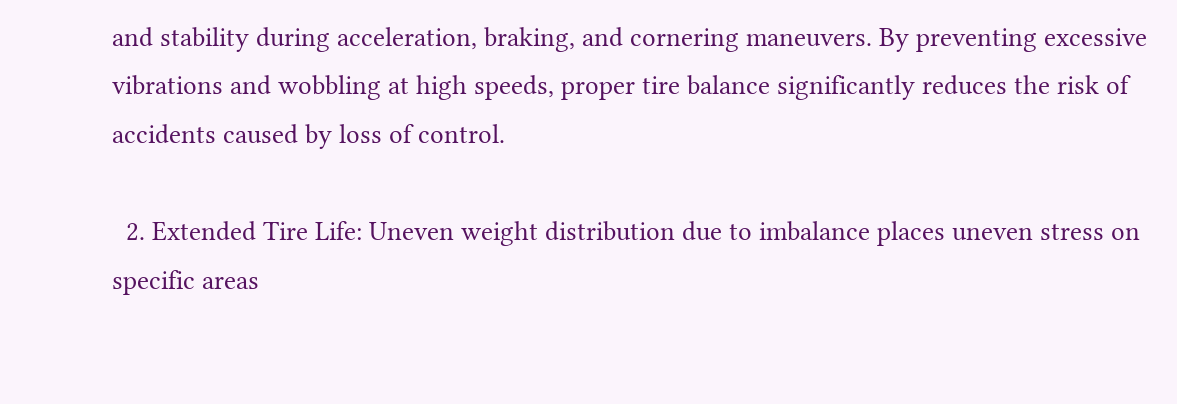and stability during acceleration, braking, and cornering maneuvers. By preventing excessive vibrations and wobbling at high speeds, proper tire balance significantly reduces the risk of accidents caused by loss of control.

  2. Extended Tire Life: Uneven weight distribution due to imbalance places uneven stress on specific areas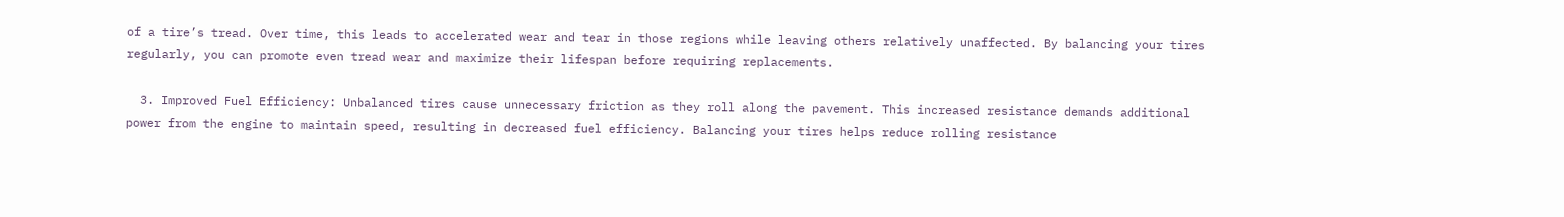of a tire’s tread. Over time, this leads to accelerated wear and tear in those regions while leaving others relatively unaffected. By balancing your tires regularly, you can promote even tread wear and maximize their lifespan before requiring replacements.

  3. Improved Fuel Efficiency: Unbalanced tires cause unnecessary friction as they roll along the pavement. This increased resistance demands additional power from the engine to maintain speed, resulting in decreased fuel efficiency. Balancing your tires helps reduce rolling resistance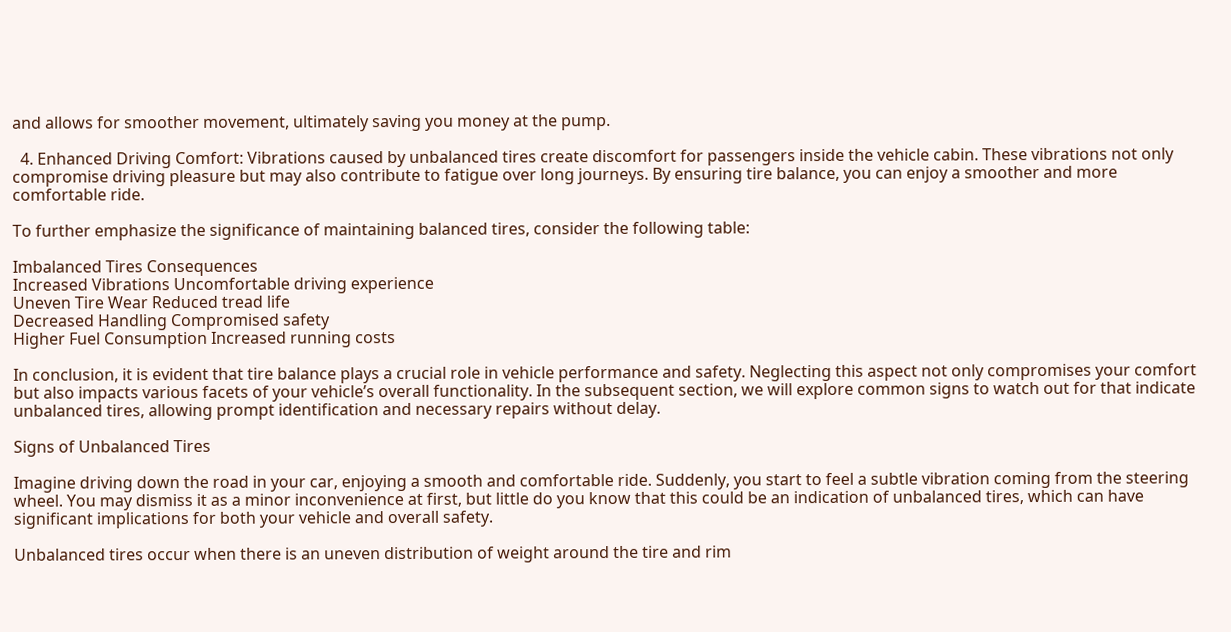and allows for smoother movement, ultimately saving you money at the pump.

  4. Enhanced Driving Comfort: Vibrations caused by unbalanced tires create discomfort for passengers inside the vehicle cabin. These vibrations not only compromise driving pleasure but may also contribute to fatigue over long journeys. By ensuring tire balance, you can enjoy a smoother and more comfortable ride.

To further emphasize the significance of maintaining balanced tires, consider the following table:

Imbalanced Tires Consequences
Increased Vibrations Uncomfortable driving experience
Uneven Tire Wear Reduced tread life
Decreased Handling Compromised safety
Higher Fuel Consumption Increased running costs

In conclusion, it is evident that tire balance plays a crucial role in vehicle performance and safety. Neglecting this aspect not only compromises your comfort but also impacts various facets of your vehicle’s overall functionality. In the subsequent section, we will explore common signs to watch out for that indicate unbalanced tires, allowing prompt identification and necessary repairs without delay.

Signs of Unbalanced Tires

Imagine driving down the road in your car, enjoying a smooth and comfortable ride. Suddenly, you start to feel a subtle vibration coming from the steering wheel. You may dismiss it as a minor inconvenience at first, but little do you know that this could be an indication of unbalanced tires, which can have significant implications for both your vehicle and overall safety.

Unbalanced tires occur when there is an uneven distribution of weight around the tire and rim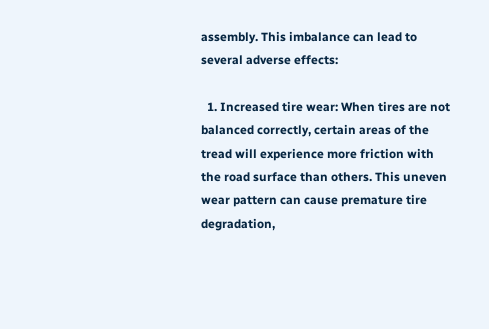assembly. This imbalance can lead to several adverse effects:

  1. Increased tire wear: When tires are not balanced correctly, certain areas of the tread will experience more friction with the road surface than others. This uneven wear pattern can cause premature tire degradation,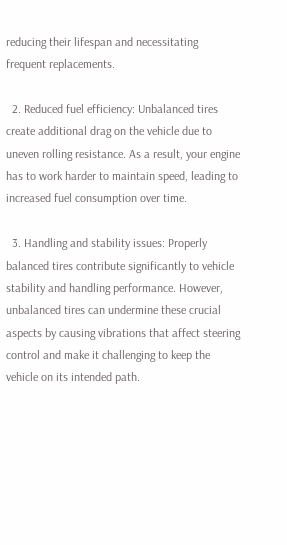reducing their lifespan and necessitating frequent replacements.

  2. Reduced fuel efficiency: Unbalanced tires create additional drag on the vehicle due to uneven rolling resistance. As a result, your engine has to work harder to maintain speed, leading to increased fuel consumption over time.

  3. Handling and stability issues: Properly balanced tires contribute significantly to vehicle stability and handling performance. However, unbalanced tires can undermine these crucial aspects by causing vibrations that affect steering control and make it challenging to keep the vehicle on its intended path.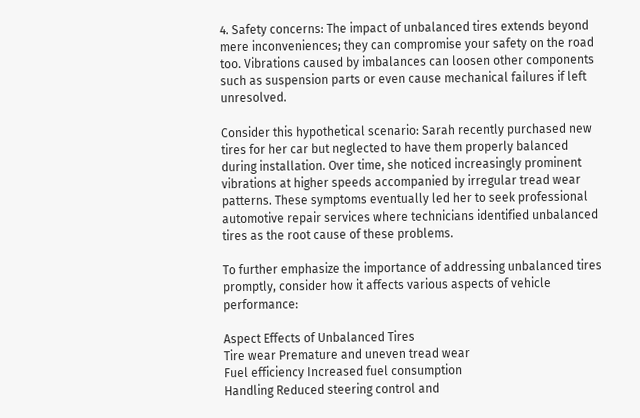4. Safety concerns: The impact of unbalanced tires extends beyond mere inconveniences; they can compromise your safety on the road too. Vibrations caused by imbalances can loosen other components such as suspension parts or even cause mechanical failures if left unresolved.

Consider this hypothetical scenario: Sarah recently purchased new tires for her car but neglected to have them properly balanced during installation. Over time, she noticed increasingly prominent vibrations at higher speeds accompanied by irregular tread wear patterns. These symptoms eventually led her to seek professional automotive repair services where technicians identified unbalanced tires as the root cause of these problems.

To further emphasize the importance of addressing unbalanced tires promptly, consider how it affects various aspects of vehicle performance:

Aspect Effects of Unbalanced Tires
Tire wear Premature and uneven tread wear
Fuel efficiency Increased fuel consumption
Handling Reduced steering control and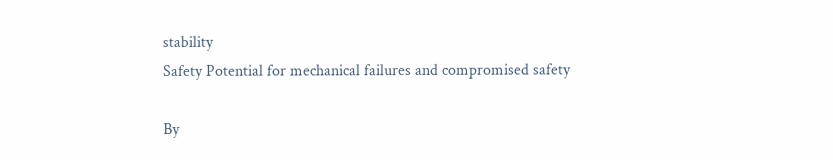stability
Safety Potential for mechanical failures and compromised safety

By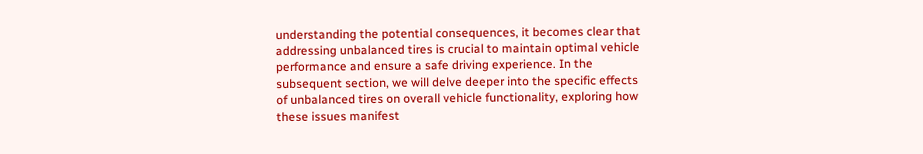understanding the potential consequences, it becomes clear that addressing unbalanced tires is crucial to maintain optimal vehicle performance and ensure a safe driving experience. In the subsequent section, we will delve deeper into the specific effects of unbalanced tires on overall vehicle functionality, exploring how these issues manifest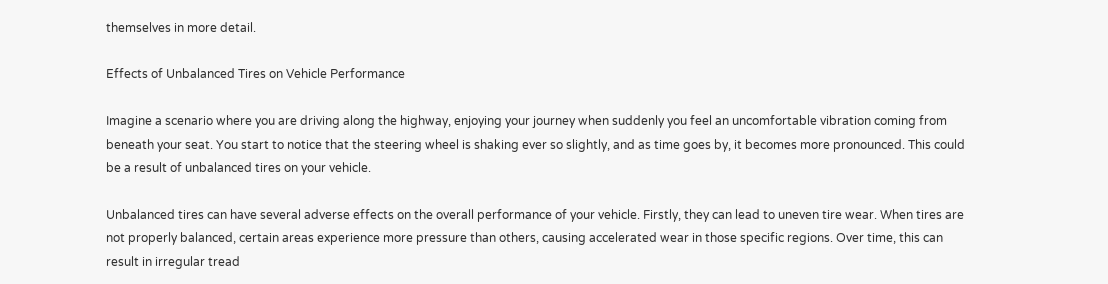themselves in more detail.

Effects of Unbalanced Tires on Vehicle Performance

Imagine a scenario where you are driving along the highway, enjoying your journey when suddenly you feel an uncomfortable vibration coming from beneath your seat. You start to notice that the steering wheel is shaking ever so slightly, and as time goes by, it becomes more pronounced. This could be a result of unbalanced tires on your vehicle.

Unbalanced tires can have several adverse effects on the overall performance of your vehicle. Firstly, they can lead to uneven tire wear. When tires are not properly balanced, certain areas experience more pressure than others, causing accelerated wear in those specific regions. Over time, this can result in irregular tread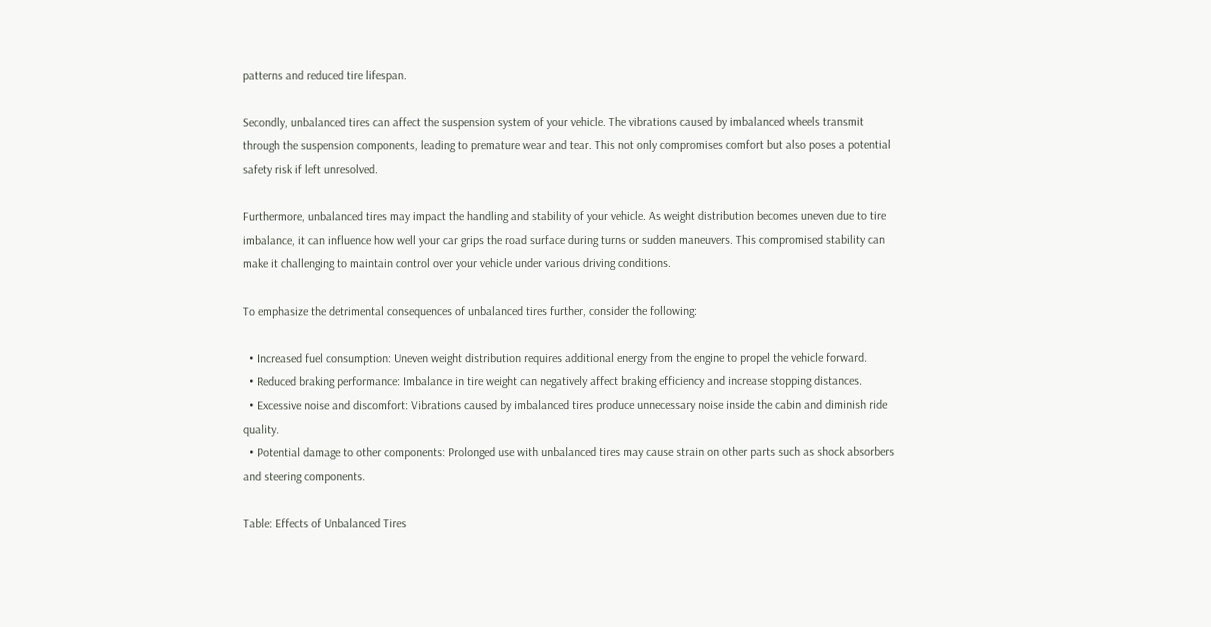patterns and reduced tire lifespan.

Secondly, unbalanced tires can affect the suspension system of your vehicle. The vibrations caused by imbalanced wheels transmit through the suspension components, leading to premature wear and tear. This not only compromises comfort but also poses a potential safety risk if left unresolved.

Furthermore, unbalanced tires may impact the handling and stability of your vehicle. As weight distribution becomes uneven due to tire imbalance, it can influence how well your car grips the road surface during turns or sudden maneuvers. This compromised stability can make it challenging to maintain control over your vehicle under various driving conditions.

To emphasize the detrimental consequences of unbalanced tires further, consider the following:

  • Increased fuel consumption: Uneven weight distribution requires additional energy from the engine to propel the vehicle forward.
  • Reduced braking performance: Imbalance in tire weight can negatively affect braking efficiency and increase stopping distances.
  • Excessive noise and discomfort: Vibrations caused by imbalanced tires produce unnecessary noise inside the cabin and diminish ride quality.
  • Potential damage to other components: Prolonged use with unbalanced tires may cause strain on other parts such as shock absorbers and steering components.

Table: Effects of Unbalanced Tires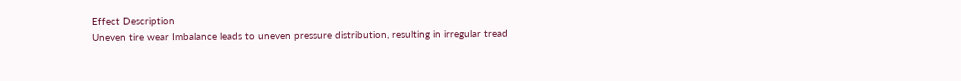Effect Description
Uneven tire wear Imbalance leads to uneven pressure distribution, resulting in irregular tread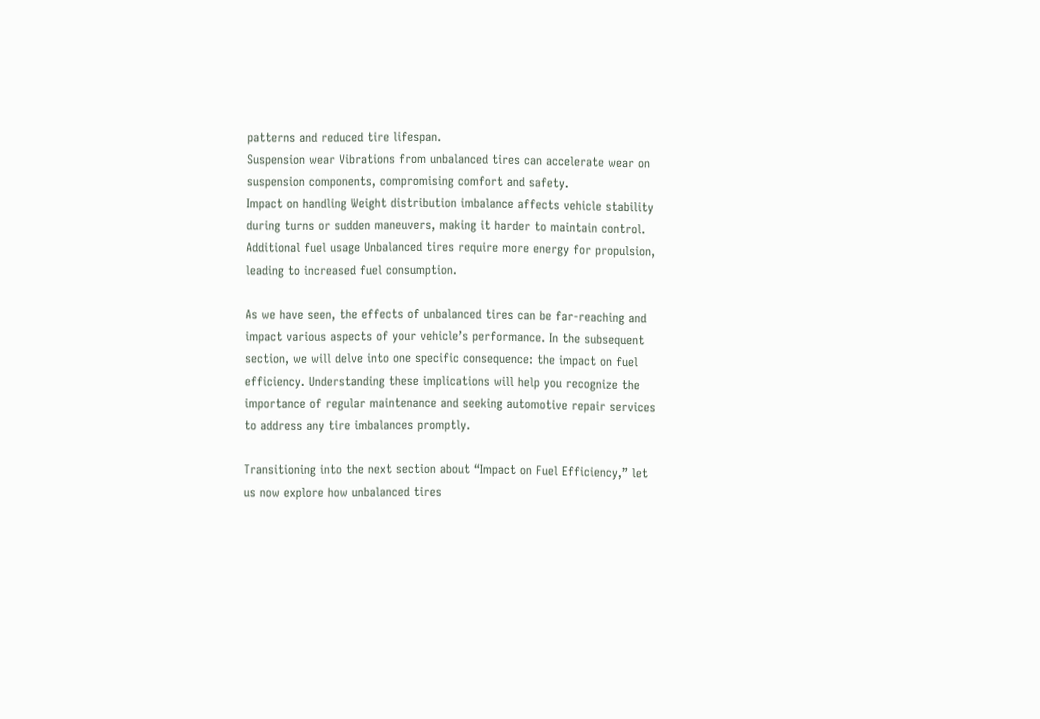patterns and reduced tire lifespan.
Suspension wear Vibrations from unbalanced tires can accelerate wear on suspension components, compromising comfort and safety.
Impact on handling Weight distribution imbalance affects vehicle stability during turns or sudden maneuvers, making it harder to maintain control.
Additional fuel usage Unbalanced tires require more energy for propulsion, leading to increased fuel consumption.

As we have seen, the effects of unbalanced tires can be far-reaching and impact various aspects of your vehicle’s performance. In the subsequent section, we will delve into one specific consequence: the impact on fuel efficiency. Understanding these implications will help you recognize the importance of regular maintenance and seeking automotive repair services to address any tire imbalances promptly.

Transitioning into the next section about “Impact on Fuel Efficiency,” let us now explore how unbalanced tires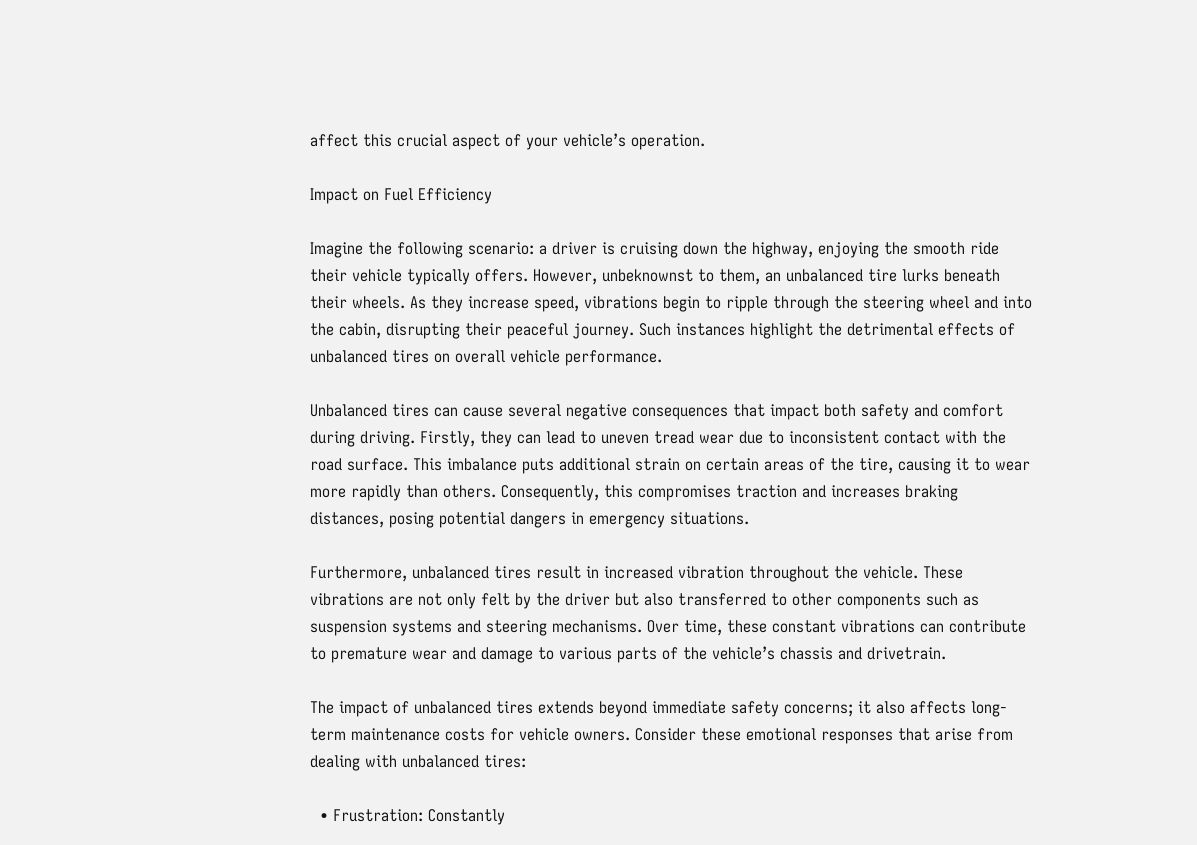affect this crucial aspect of your vehicle’s operation.

Impact on Fuel Efficiency

Imagine the following scenario: a driver is cruising down the highway, enjoying the smooth ride their vehicle typically offers. However, unbeknownst to them, an unbalanced tire lurks beneath their wheels. As they increase speed, vibrations begin to ripple through the steering wheel and into the cabin, disrupting their peaceful journey. Such instances highlight the detrimental effects of unbalanced tires on overall vehicle performance.

Unbalanced tires can cause several negative consequences that impact both safety and comfort during driving. Firstly, they can lead to uneven tread wear due to inconsistent contact with the road surface. This imbalance puts additional strain on certain areas of the tire, causing it to wear more rapidly than others. Consequently, this compromises traction and increases braking distances, posing potential dangers in emergency situations.

Furthermore, unbalanced tires result in increased vibration throughout the vehicle. These vibrations are not only felt by the driver but also transferred to other components such as suspension systems and steering mechanisms. Over time, these constant vibrations can contribute to premature wear and damage to various parts of the vehicle’s chassis and drivetrain.

The impact of unbalanced tires extends beyond immediate safety concerns; it also affects long-term maintenance costs for vehicle owners. Consider these emotional responses that arise from dealing with unbalanced tires:

  • Frustration: Constantly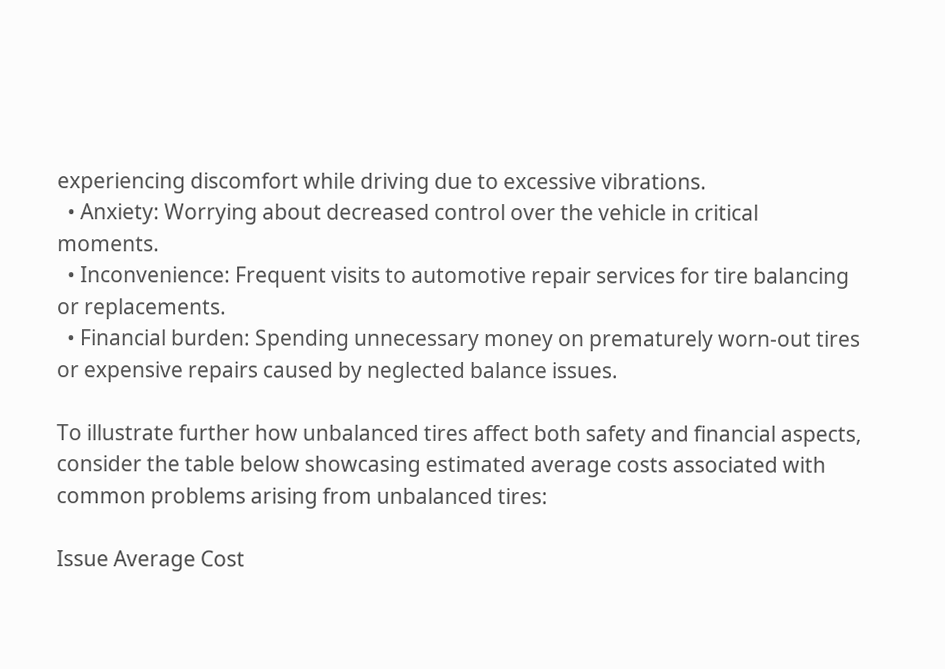experiencing discomfort while driving due to excessive vibrations.
  • Anxiety: Worrying about decreased control over the vehicle in critical moments.
  • Inconvenience: Frequent visits to automotive repair services for tire balancing or replacements.
  • Financial burden: Spending unnecessary money on prematurely worn-out tires or expensive repairs caused by neglected balance issues.

To illustrate further how unbalanced tires affect both safety and financial aspects, consider the table below showcasing estimated average costs associated with common problems arising from unbalanced tires:

Issue Average Cost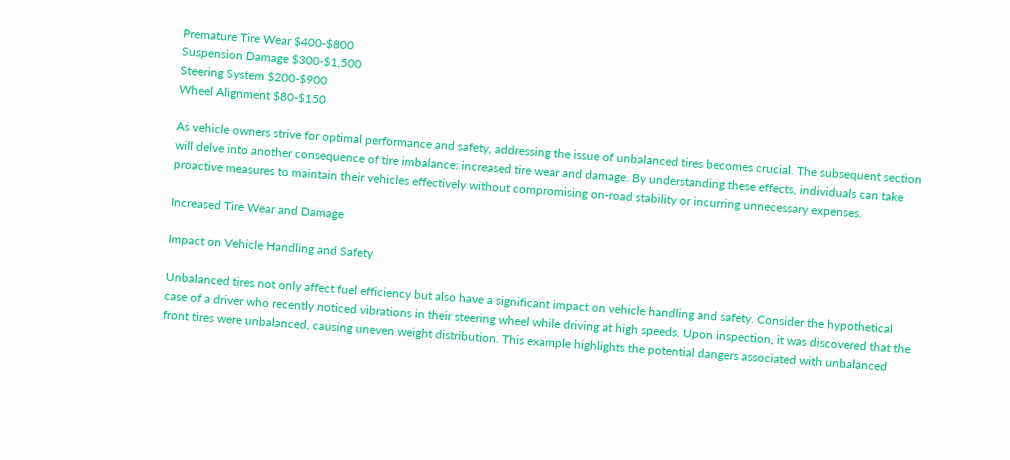Premature Tire Wear $400-$800
Suspension Damage $300-$1,500
Steering System $200-$900
Wheel Alignment $80-$150

As vehicle owners strive for optimal performance and safety, addressing the issue of unbalanced tires becomes crucial. The subsequent section will delve into another consequence of tire imbalance: increased tire wear and damage. By understanding these effects, individuals can take proactive measures to maintain their vehicles effectively without compromising on-road stability or incurring unnecessary expenses.

Increased Tire Wear and Damage

Impact on Vehicle Handling and Safety

Unbalanced tires not only affect fuel efficiency but also have a significant impact on vehicle handling and safety. Consider the hypothetical case of a driver who recently noticed vibrations in their steering wheel while driving at high speeds. Upon inspection, it was discovered that the front tires were unbalanced, causing uneven weight distribution. This example highlights the potential dangers associated with unbalanced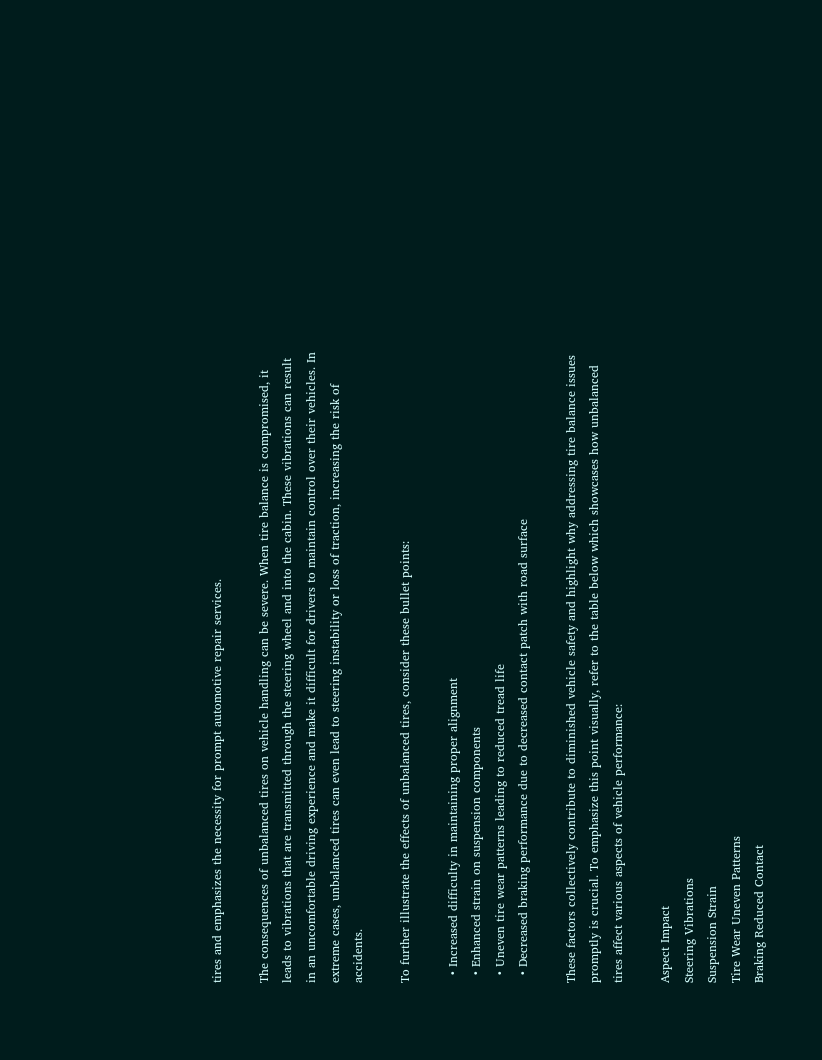tires and emphasizes the necessity for prompt automotive repair services.

The consequences of unbalanced tires on vehicle handling can be severe. When tire balance is compromised, it leads to vibrations that are transmitted through the steering wheel and into the cabin. These vibrations can result in an uncomfortable driving experience and make it difficult for drivers to maintain control over their vehicles. In extreme cases, unbalanced tires can even lead to steering instability or loss of traction, increasing the risk of accidents.

To further illustrate the effects of unbalanced tires, consider these bullet points:

  • Increased difficulty in maintaining proper alignment
  • Enhanced strain on suspension components
  • Uneven tire wear patterns leading to reduced tread life
  • Decreased braking performance due to decreased contact patch with road surface

These factors collectively contribute to diminished vehicle safety and highlight why addressing tire balance issues promptly is crucial. To emphasize this point visually, refer to the table below which showcases how unbalanced tires affect various aspects of vehicle performance:

Aspect Impact
Steering Vibrations
Suspension Strain
Tire Wear Uneven Patterns
Braking Reduced Contact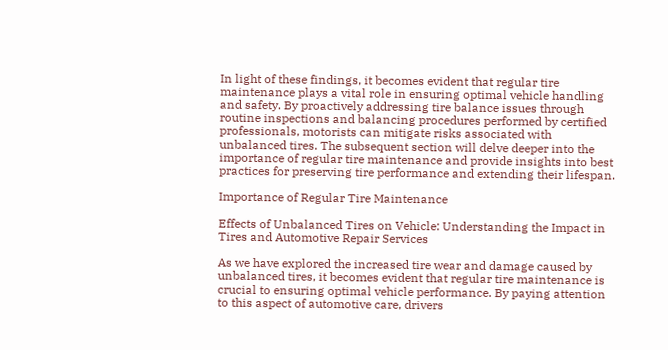In light of these findings, it becomes evident that regular tire maintenance plays a vital role in ensuring optimal vehicle handling and safety. By proactively addressing tire balance issues through routine inspections and balancing procedures performed by certified professionals, motorists can mitigate risks associated with unbalanced tires. The subsequent section will delve deeper into the importance of regular tire maintenance and provide insights into best practices for preserving tire performance and extending their lifespan.

Importance of Regular Tire Maintenance

Effects of Unbalanced Tires on Vehicle: Understanding the Impact in Tires and Automotive Repair Services

As we have explored the increased tire wear and damage caused by unbalanced tires, it becomes evident that regular tire maintenance is crucial to ensuring optimal vehicle performance. By paying attention to this aspect of automotive care, drivers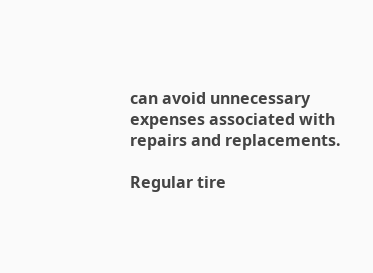can avoid unnecessary expenses associated with repairs and replacements.

Regular tire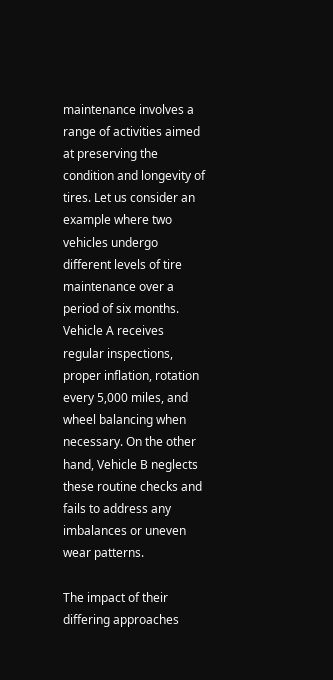maintenance involves a range of activities aimed at preserving the condition and longevity of tires. Let us consider an example where two vehicles undergo different levels of tire maintenance over a period of six months. Vehicle A receives regular inspections, proper inflation, rotation every 5,000 miles, and wheel balancing when necessary. On the other hand, Vehicle B neglects these routine checks and fails to address any imbalances or uneven wear patterns.

The impact of their differing approaches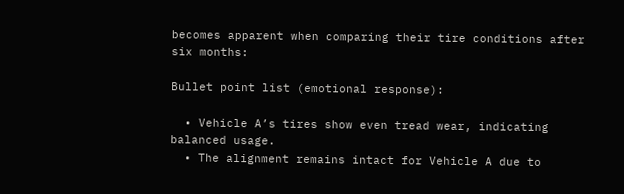becomes apparent when comparing their tire conditions after six months:

Bullet point list (emotional response):

  • Vehicle A’s tires show even tread wear, indicating balanced usage.
  • The alignment remains intact for Vehicle A due to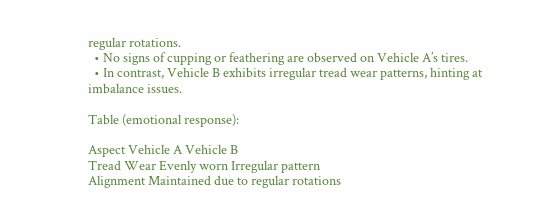regular rotations.
  • No signs of cupping or feathering are observed on Vehicle A’s tires.
  • In contrast, Vehicle B exhibits irregular tread wear patterns, hinting at imbalance issues.

Table (emotional response):

Aspect Vehicle A Vehicle B
Tread Wear Evenly worn Irregular pattern
Alignment Maintained due to regular rotations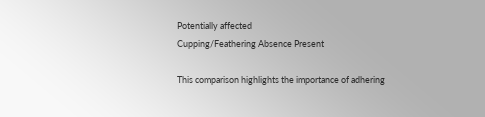Potentially affected
Cupping/Feathering Absence Present

This comparison highlights the importance of adhering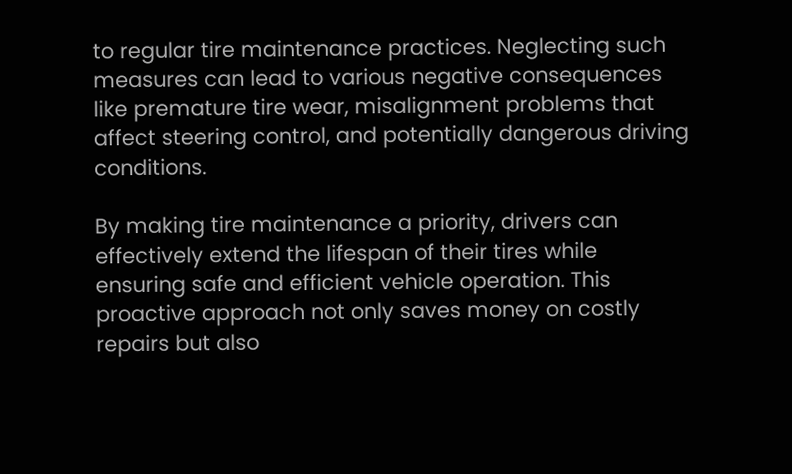to regular tire maintenance practices. Neglecting such measures can lead to various negative consequences like premature tire wear, misalignment problems that affect steering control, and potentially dangerous driving conditions.

By making tire maintenance a priority, drivers can effectively extend the lifespan of their tires while ensuring safe and efficient vehicle operation. This proactive approach not only saves money on costly repairs but also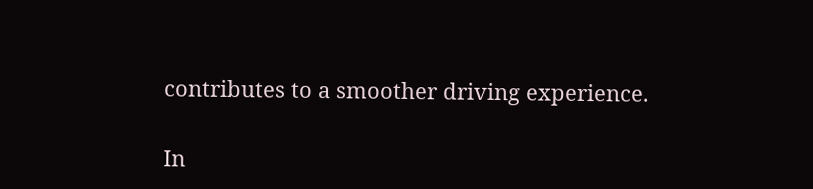contributes to a smoother driving experience.

In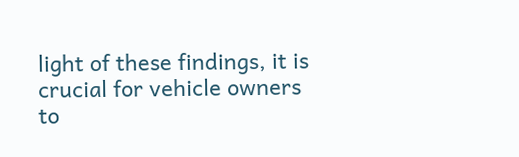light of these findings, it is crucial for vehicle owners to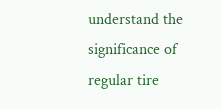understand the significance of regular tire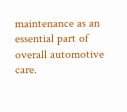maintenance as an essential part of overall automotive care.